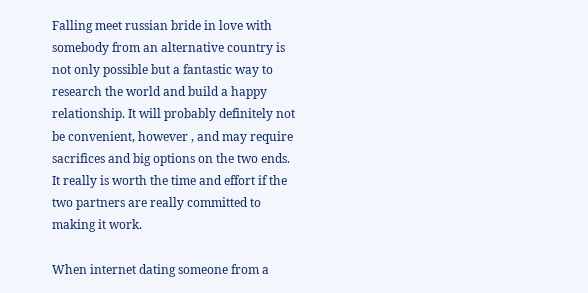Falling meet russian bride in love with somebody from an alternative country is not only possible but a fantastic way to research the world and build a happy relationship. It will probably definitely not be convenient, however , and may require sacrifices and big options on the two ends. It really is worth the time and effort if the two partners are really committed to making it work.

When internet dating someone from a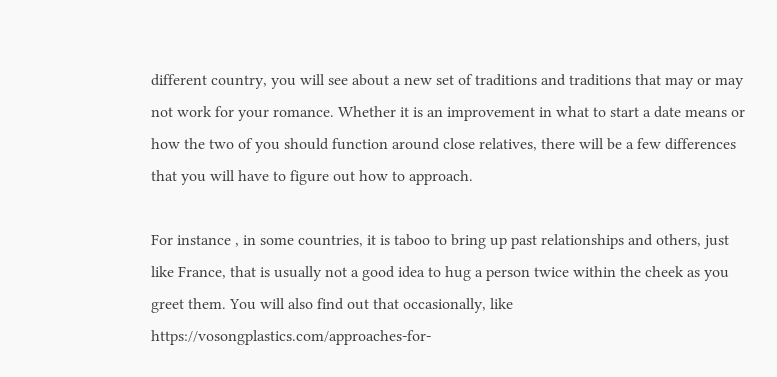different country, you will see about a new set of traditions and traditions that may or may not work for your romance. Whether it is an improvement in what to start a date means or how the two of you should function around close relatives, there will be a few differences that you will have to figure out how to approach.

For instance , in some countries, it is taboo to bring up past relationships and others, just like France, that is usually not a good idea to hug a person twice within the cheek as you greet them. You will also find out that occasionally, like https://vosongplastics.com/approaches-for-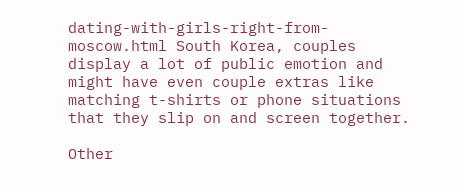dating-with-girls-right-from-moscow.html South Korea, couples display a lot of public emotion and might have even couple extras like matching t-shirts or phone situations that they slip on and screen together.

Other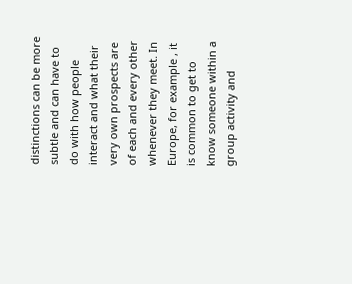distinctions can be more subtle and can have to do with how people interact and what their very own prospects are of each and every other whenever they meet. In Europe, for example , it is common to get to know someone within a group activity and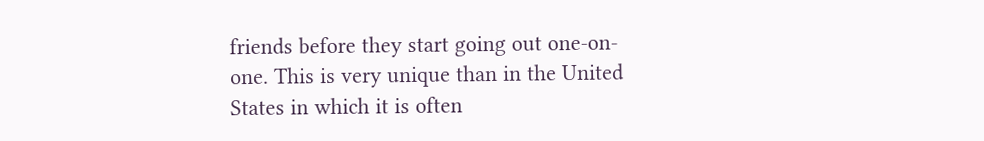friends before they start going out one-on-one. This is very unique than in the United States in which it is often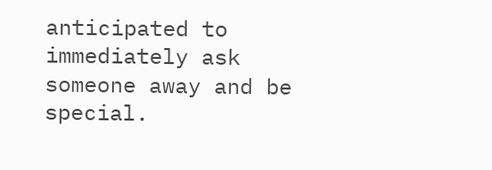anticipated to immediately ask someone away and be special.